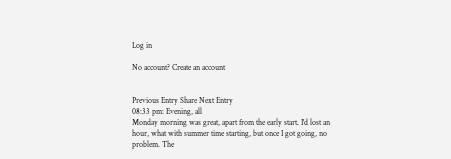Log in

No account? Create an account


Previous Entry Share Next Entry
08:33 pm: Evening, all
Monday morning was great, apart from the early start. I'd lost an
hour, what with summer time starting, but once I got going, no
problem. The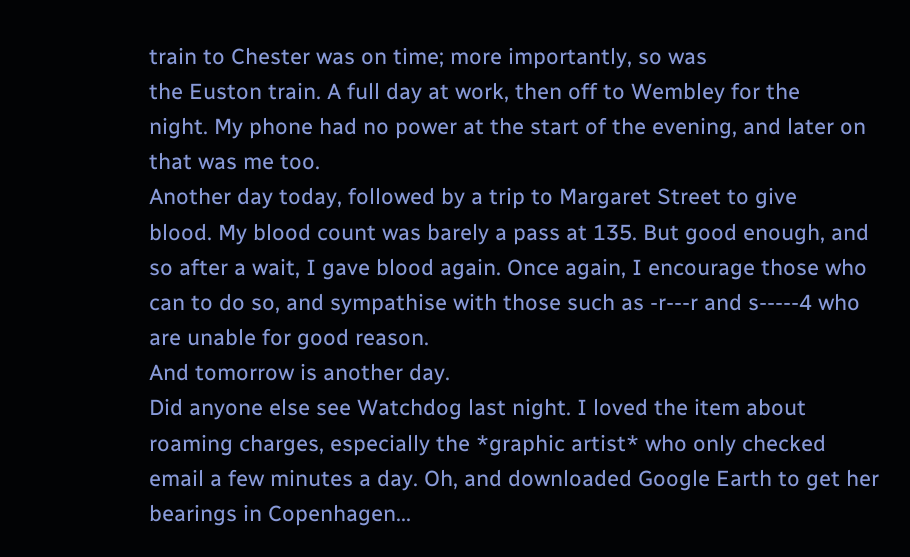train to Chester was on time; more importantly, so was
the Euston train. A full day at work, then off to Wembley for the
night. My phone had no power at the start of the evening, and later on
that was me too.
Another day today, followed by a trip to Margaret Street to give
blood. My blood count was barely a pass at 135. But good enough, and
so after a wait, I gave blood again. Once again, I encourage those who
can to do so, and sympathise with those such as -r---r and s-----4 who
are unable for good reason.
And tomorrow is another day.
Did anyone else see Watchdog last night. I loved the item about
roaming charges, especially the *graphic artist* who only checked
email a few minutes a day. Oh, and downloaded Google Earth to get her
bearings in Copenhagen...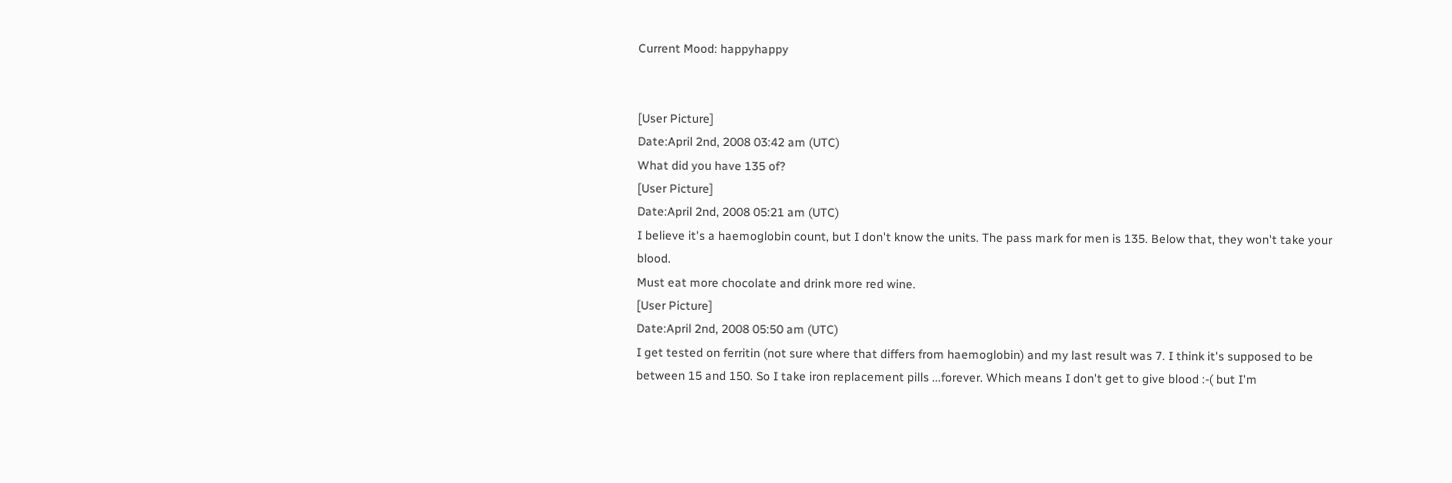Current Mood: happyhappy


[User Picture]
Date:April 2nd, 2008 03:42 am (UTC)
What did you have 135 of?
[User Picture]
Date:April 2nd, 2008 05:21 am (UTC)
I believe it's a haemoglobin count, but I don't know the units. The pass mark for men is 135. Below that, they won't take your blood.
Must eat more chocolate and drink more red wine.
[User Picture]
Date:April 2nd, 2008 05:50 am (UTC)
I get tested on ferritin (not sure where that differs from haemoglobin) and my last result was 7. I think it's supposed to be between 15 and 150. So I take iron replacement pills ...forever. Which means I don't get to give blood :-( but I'm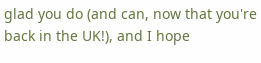glad you do (and can, now that you're back in the UK!), and I hope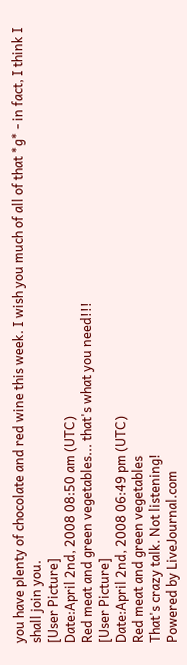you have plenty of chocolate and red wine this week. I wish you much of all of that *g* - in fact, I think I shall join you.
[User Picture]
Date:April 2nd, 2008 08:50 am (UTC)
Red meat and green vegetables... that's what you need!!!
[User Picture]
Date:April 2nd, 2008 06:49 pm (UTC)
Red meat and green vegetables
That's crazy talk. Not listening!
Powered by LiveJournal.com